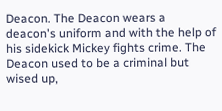Deacon. The Deacon wears a deacon's uniform and with the help of his sidekick Mickey fights crime. The Deacon used to be a criminal but wised up,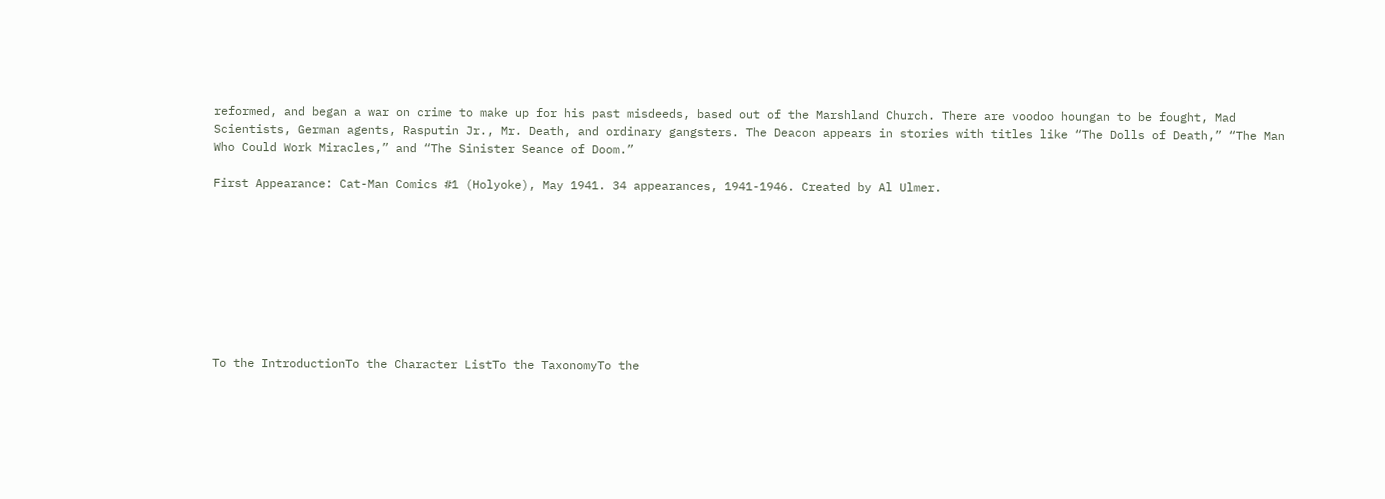reformed, and began a war on crime to make up for his past misdeeds, based out of the Marshland Church. There are voodoo houngan to be fought, Mad Scientists, German agents, Rasputin Jr., Mr. Death, and ordinary gangsters. The Deacon appears in stories with titles like “The Dolls of Death,” “The Man Who Could Work Miracles,” and “The Sinister Seance of Doom.”

First Appearance: Cat-Man Comics #1 (Holyoke), May 1941. 34 appearances, 1941-1946. Created by Al Ulmer.









To the IntroductionTo the Character ListTo the TaxonomyTo the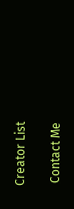Creator List

 Contact Me